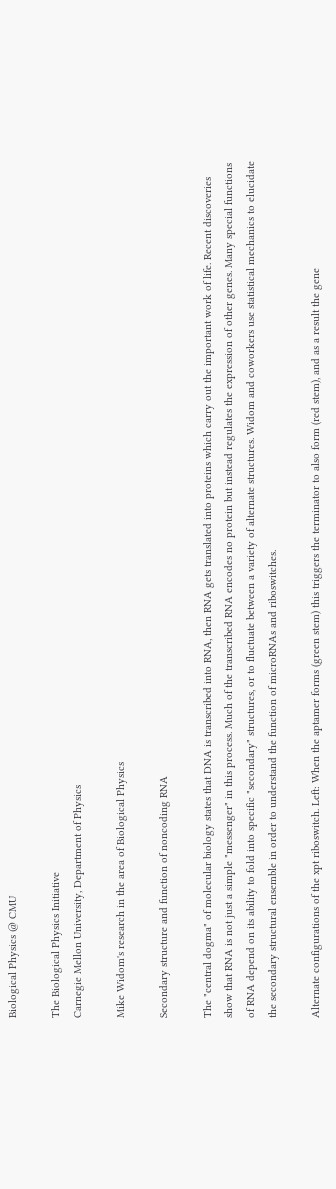Biological Physics @ CMU

The Biological Physics Initiative
Carnegie Mellon University, Department of Physics

Mike Widom's research in the area of Biological Physics

Secondary structure and function of noncoding RNA

The "central dogma" of molecular biology states that DNA is transcribed into RNA, then RNA gets translated into proteins which carry out the important work of life. Recent discoveries show that RNA is not just a simple "messenger" in this process. Much of the transcribed RNA encodes no protein but instead regulates the expression of other genes. Many special functions of RNA depend on its ability to fold into specific "secondary" structures, or to fluctuate between a variety of alternate structures. Widom and coworkers use statistical mechanics to elucidate the secondary structural ensemble in order to understand the function of microRNAs and riboswitches.

Alternate configurations of the xpt riboswitch. Left: When the aptamer forms (green stem) this triggers the terminator to also form (red stem), and as a result the gene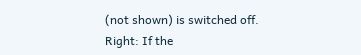(not shown) is switched off. Right: If the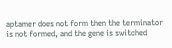aptamer does not form then the terminator is not formed, and the gene is switched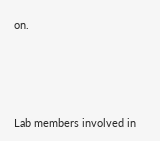on.




Lab members involved in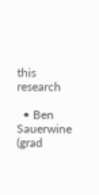this research

  • Ben Sauerwine (grad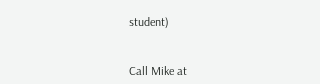student)


Call Mike at